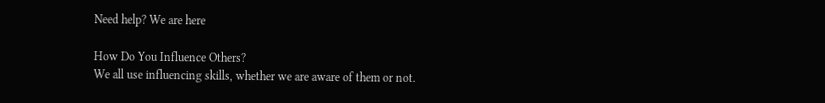Need help? We are here

How Do You Influence Others?
We all use influencing skills, whether we are aware of them or not.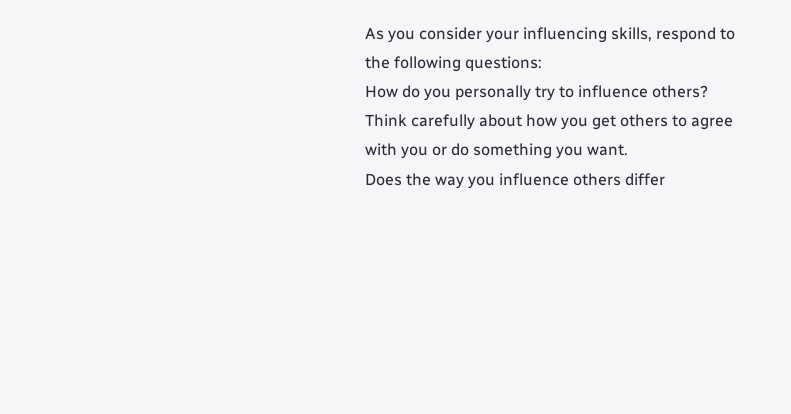As you consider your influencing skills, respond to the following questions:
How do you personally try to influence others?
Think carefully about how you get others to agree with you or do something you want.
Does the way you influence others differ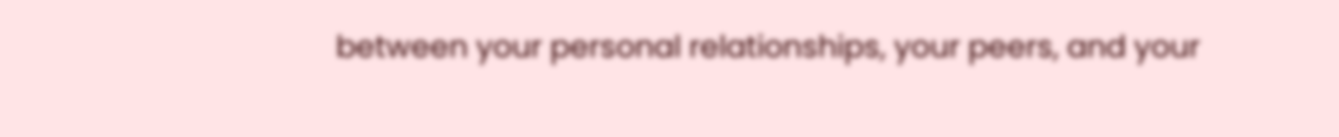between your personal relationships, your peers, and your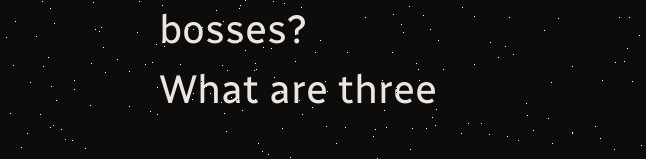bosses?
What are three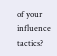of your influence tactics?